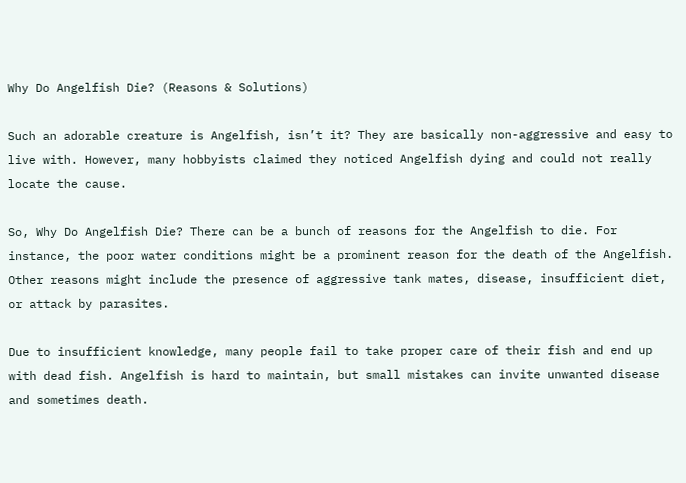Why Do Angelfish Die? (Reasons & Solutions)

Such an adorable creature is Angelfish, isn’t it? They are basically non-aggressive and easy to live with. However, many hobbyists claimed they noticed Angelfish dying and could not really locate the cause.

So, Why Do Angelfish Die? There can be a bunch of reasons for the Angelfish to die. For instance, the poor water conditions might be a prominent reason for the death of the Angelfish. Other reasons might include the presence of aggressive tank mates, disease, insufficient diet, or attack by parasites.

Due to insufficient knowledge, many people fail to take proper care of their fish and end up with dead fish. Angelfish is hard to maintain, but small mistakes can invite unwanted disease and sometimes death.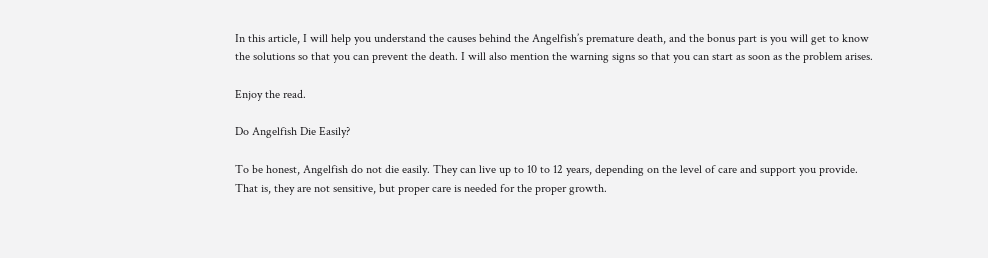In this article, I will help you understand the causes behind the Angelfish’s premature death, and the bonus part is you will get to know the solutions so that you can prevent the death. I will also mention the warning signs so that you can start as soon as the problem arises.

Enjoy the read.

Do Angelfish Die Easily?

To be honest, Angelfish do not die easily. They can live up to 10 to 12 years, depending on the level of care and support you provide. That is, they are not sensitive, but proper care is needed for the proper growth.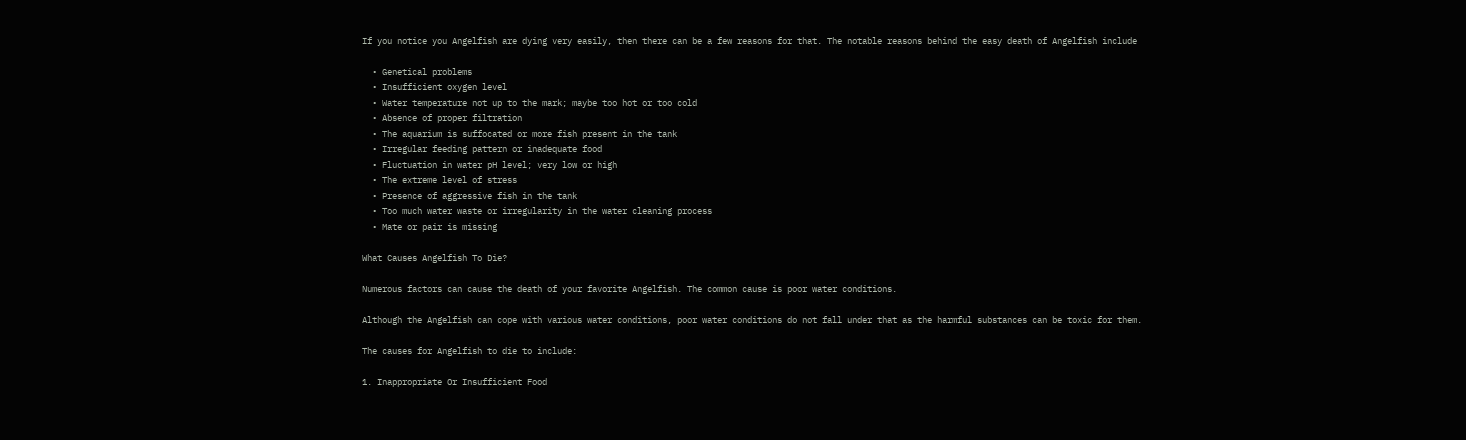If you notice you Angelfish are dying very easily, then there can be a few reasons for that. The notable reasons behind the easy death of Angelfish include

  • Genetical problems
  • Insufficient oxygen level
  • Water temperature not up to the mark; maybe too hot or too cold
  • Absence of proper filtration
  • The aquarium is suffocated or more fish present in the tank
  • Irregular feeding pattern or inadequate food
  • Fluctuation in water pH level; very low or high
  • The extreme level of stress
  • Presence of aggressive fish in the tank
  • Too much water waste or irregularity in the water cleaning process
  • Mate or pair is missing

What Causes Angelfish To Die?

Numerous factors can cause the death of your favorite Angelfish. The common cause is poor water conditions.

Although the Angelfish can cope with various water conditions, poor water conditions do not fall under that as the harmful substances can be toxic for them.

The causes for Angelfish to die to include:

1. Inappropriate Or Insufficient Food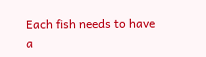Each fish needs to have a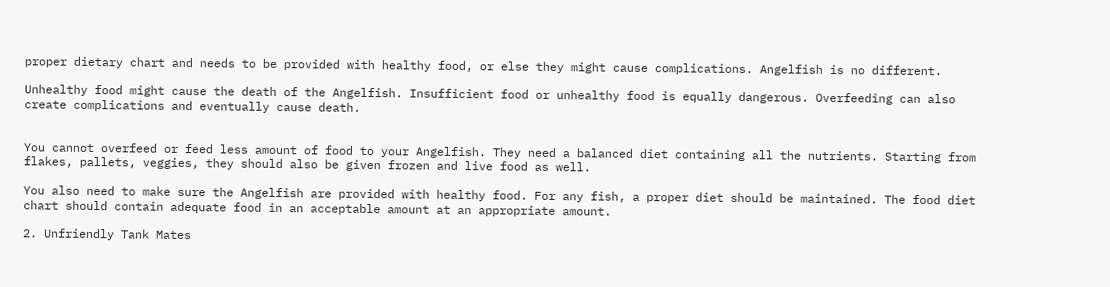proper dietary chart and needs to be provided with healthy food, or else they might cause complications. Angelfish is no different.

Unhealthy food might cause the death of the Angelfish. Insufficient food or unhealthy food is equally dangerous. Overfeeding can also create complications and eventually cause death.


You cannot overfeed or feed less amount of food to your Angelfish. They need a balanced diet containing all the nutrients. Starting from flakes, pallets, veggies, they should also be given frozen and live food as well.

You also need to make sure the Angelfish are provided with healthy food. For any fish, a proper diet should be maintained. The food diet chart should contain adequate food in an acceptable amount at an appropriate amount.

2. Unfriendly Tank Mates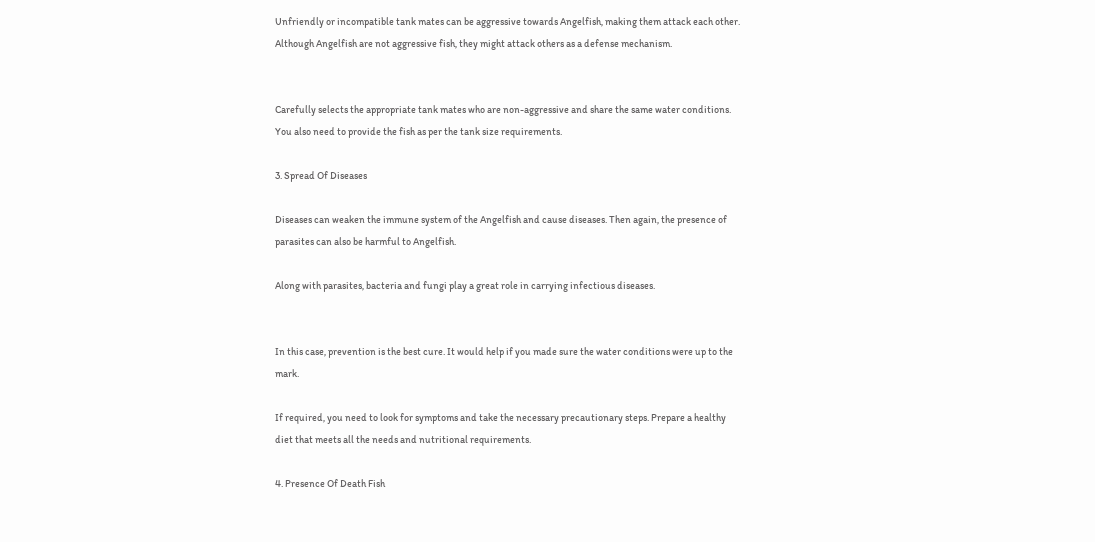Unfriendly or incompatible tank mates can be aggressive towards Angelfish, making them attack each other. Although Angelfish are not aggressive fish, they might attack others as a defense mechanism.


Carefully selects the appropriate tank mates who are non-aggressive and share the same water conditions. You also need to provide the fish as per the tank size requirements.

3. Spread Of Diseases

Diseases can weaken the immune system of the Angelfish and cause diseases. Then again, the presence of parasites can also be harmful to Angelfish.

Along with parasites, bacteria and fungi play a great role in carrying infectious diseases.


In this case, prevention is the best cure. It would help if you made sure the water conditions were up to the mark.

If required, you need to look for symptoms and take the necessary precautionary steps. Prepare a healthy diet that meets all the needs and nutritional requirements.

4. Presence Of Death Fish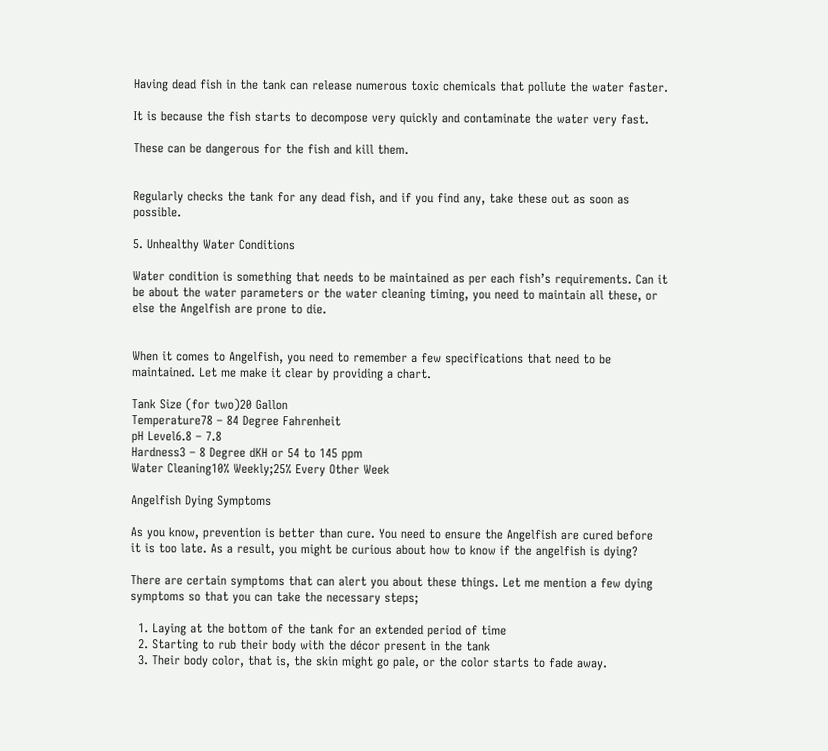Having dead fish in the tank can release numerous toxic chemicals that pollute the water faster.

It is because the fish starts to decompose very quickly and contaminate the water very fast.

These can be dangerous for the fish and kill them.


Regularly checks the tank for any dead fish, and if you find any, take these out as soon as possible.

5. Unhealthy Water Conditions

Water condition is something that needs to be maintained as per each fish’s requirements. Can it be about the water parameters or the water cleaning timing, you need to maintain all these, or else the Angelfish are prone to die.


When it comes to Angelfish, you need to remember a few specifications that need to be maintained. Let me make it clear by providing a chart.

Tank Size (for two)20 Gallon
Temperature78 – 84 Degree Fahrenheit
pH Level6.8 – 7.8
Hardness3 – 8 Degree dKH or 54 to 145 ppm
Water Cleaning10% Weekly;25% Every Other Week

Angelfish Dying Symptoms

As you know, prevention is better than cure. You need to ensure the Angelfish are cured before it is too late. As a result, you might be curious about how to know if the angelfish is dying?

There are certain symptoms that can alert you about these things. Let me mention a few dying symptoms so that you can take the necessary steps;

  1. Laying at the bottom of the tank for an extended period of time
  2. Starting to rub their body with the décor present in the tank
  3. Their body color, that is, the skin might go pale, or the color starts to fade away.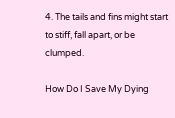4. The tails and fins might start to stiff, fall apart, or be clumped.

How Do I Save My Dying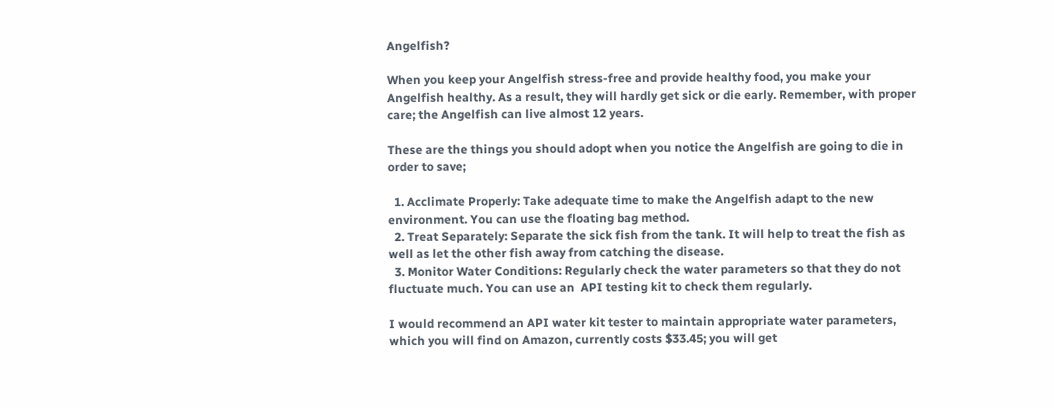Angelfish?

When you keep your Angelfish stress-free and provide healthy food, you make your Angelfish healthy. As a result, they will hardly get sick or die early. Remember, with proper care; the Angelfish can live almost 12 years.

These are the things you should adopt when you notice the Angelfish are going to die in order to save;

  1. Acclimate Properly: Take adequate time to make the Angelfish adapt to the new environment. You can use the floating bag method.
  2. Treat Separately: Separate the sick fish from the tank. It will help to treat the fish as well as let the other fish away from catching the disease.
  3. Monitor Water Conditions: Regularly check the water parameters so that they do not fluctuate much. You can use an  API testing kit to check them regularly.

I would recommend an API water kit tester to maintain appropriate water parameters, which you will find on Amazon, currently costs $33.45; you will get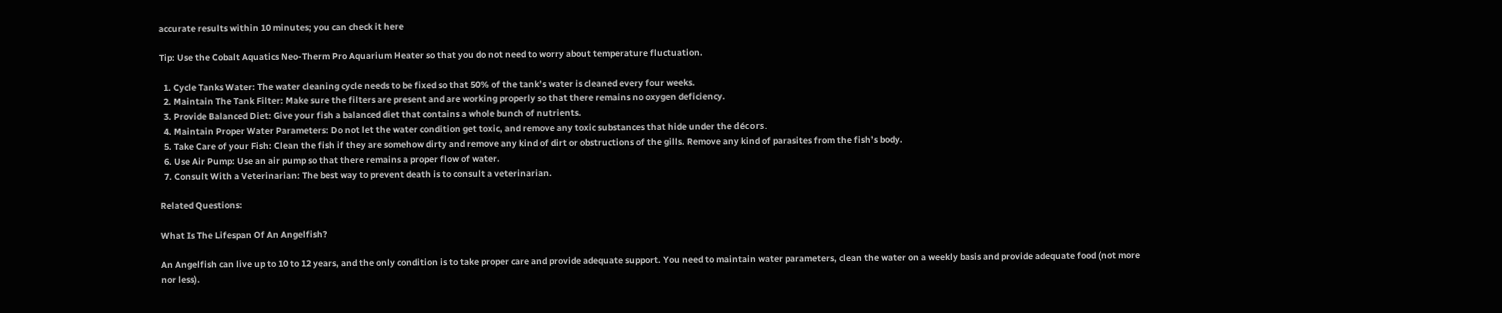accurate results within 10 minutes; you can check it here

Tip: Use the Cobalt Aquatics Neo-Therm Pro Aquarium Heater so that you do not need to worry about temperature fluctuation.

  1. Cycle Tanks Water: The water cleaning cycle needs to be fixed so that 50% of the tank’s water is cleaned every four weeks.
  2. Maintain The Tank Filter: Make sure the filters are present and are working properly so that there remains no oxygen deficiency.
  3. Provide Balanced Diet: Give your fish a balanced diet that contains a whole bunch of nutrients.
  4. Maintain Proper Water Parameters: Do not let the water condition get toxic, and remove any toxic substances that hide under the décors.
  5. Take Care of your Fish: Clean the fish if they are somehow dirty and remove any kind of dirt or obstructions of the gills. Remove any kind of parasites from the fish’s body.
  6. Use Air Pump: Use an air pump so that there remains a proper flow of water.
  7. Consult With a Veterinarian: The best way to prevent death is to consult a veterinarian.

Related Questions:

What Is The Lifespan Of An Angelfish?

An Angelfish can live up to 10 to 12 years, and the only condition is to take proper care and provide adequate support. You need to maintain water parameters, clean the water on a weekly basis and provide adequate food (not more nor less).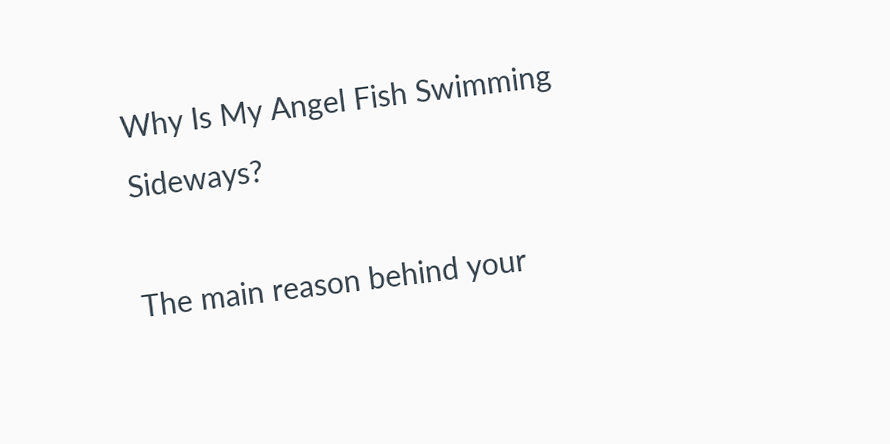Why Is My Angel Fish Swimming Sideways?

The main reason behind your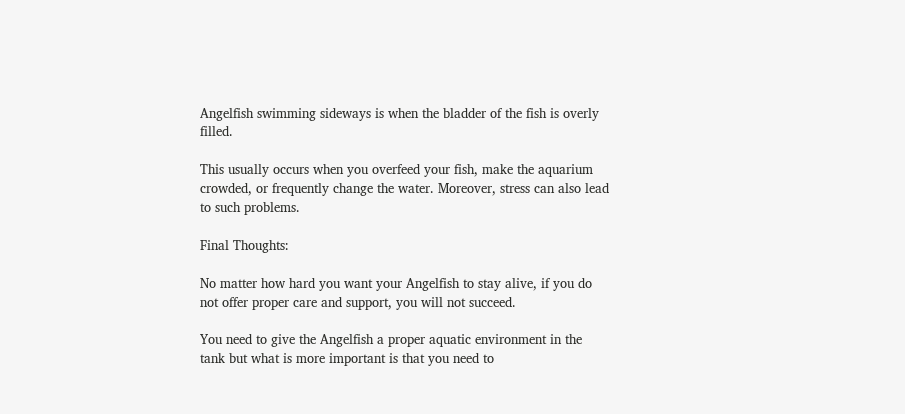Angelfish swimming sideways is when the bladder of the fish is overly filled.

This usually occurs when you overfeed your fish, make the aquarium crowded, or frequently change the water. Moreover, stress can also lead to such problems.

Final Thoughts:

No matter how hard you want your Angelfish to stay alive, if you do not offer proper care and support, you will not succeed.

You need to give the Angelfish a proper aquatic environment in the tank but what is more important is that you need to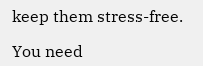keep them stress-free.

You need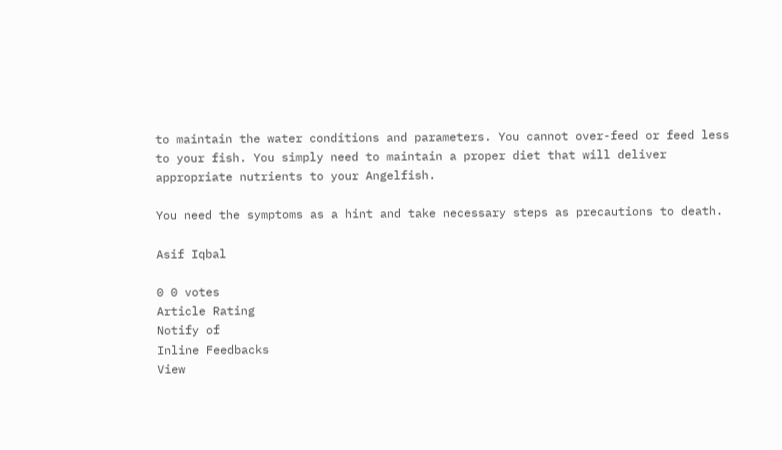to maintain the water conditions and parameters. You cannot over-feed or feed less to your fish. You simply need to maintain a proper diet that will deliver appropriate nutrients to your Angelfish.

You need the symptoms as a hint and take necessary steps as precautions to death.

Asif Iqbal

0 0 votes
Article Rating
Notify of
Inline Feedbacks
View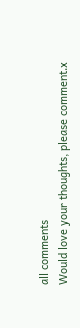all comments
Would love your thoughts, please comment.x